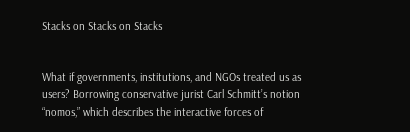Stacks on Stacks on Stacks


What if governments, institutions, and NGOs treated us as users? Borrowing conservative jurist Carl Schmitt’s notion “nomos,” which describes the interactive forces of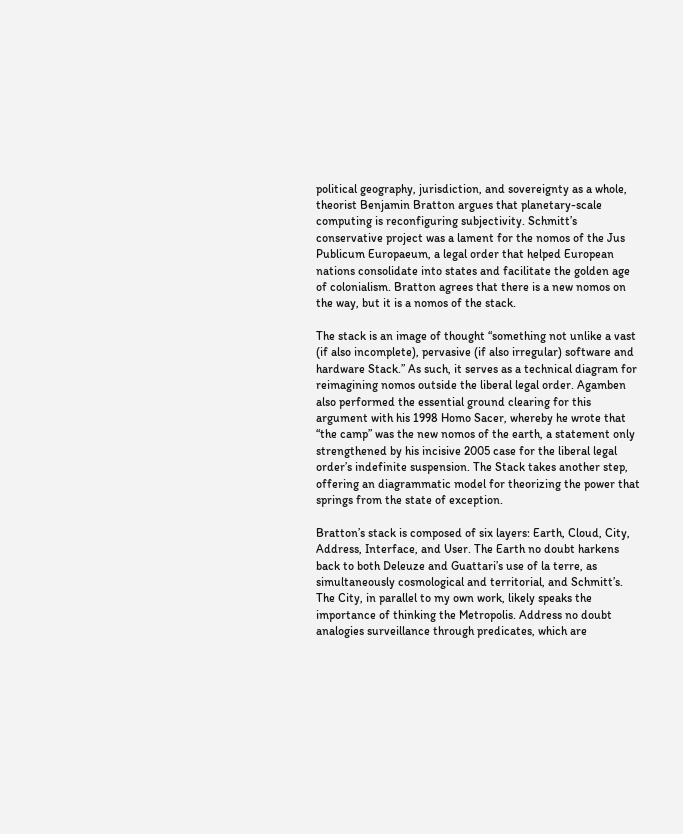political geography, jurisdiction, and sovereignty as a whole, theorist Benjamin Bratton argues that planetary-scale computing is reconfiguring subjectivity. Schmitt’s conservative project was a lament for the nomos of the Jus Publicum Europaeum, a legal order that helped European nations consolidate into states and facilitate the golden age of colonialism. Bratton agrees that there is a new nomos on the way, but it is a nomos of the stack.

The stack is an image of thought “something not unlike a vast (if also incomplete), pervasive (if also irregular) software and hardware Stack.” As such, it serves as a technical diagram for reimagining nomos outside the liberal legal order. Agamben also performed the essential ground clearing for this argument with his 1998 Homo Sacer, whereby he wrote that “the camp” was the new nomos of the earth, a statement only strengthened by his incisive 2005 case for the liberal legal order’s indefinite suspension. The Stack takes another step, offering an diagrammatic model for theorizing the power that springs from the state of exception.

Bratton’s stack is composed of six layers: Earth, Cloud, City, Address, Interface, and User. The Earth no doubt harkens back to both Deleuze and Guattari’s use of la terre, as simultaneously cosmological and territorial, and Schmitt’s. The City, in parallel to my own work, likely speaks the importance of thinking the Metropolis. Address no doubt analogies surveillance through predicates, which are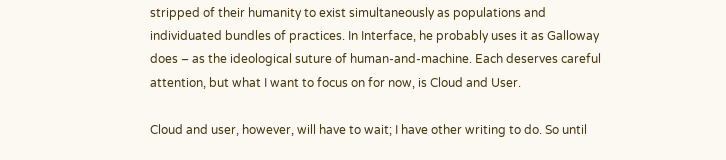stripped of their humanity to exist simultaneously as populations and individuated bundles of practices. In Interface, he probably uses it as Galloway does – as the ideological suture of human-and-machine. Each deserves careful attention, but what I want to focus on for now, is Cloud and User.

Cloud and user, however, will have to wait; I have other writing to do. So until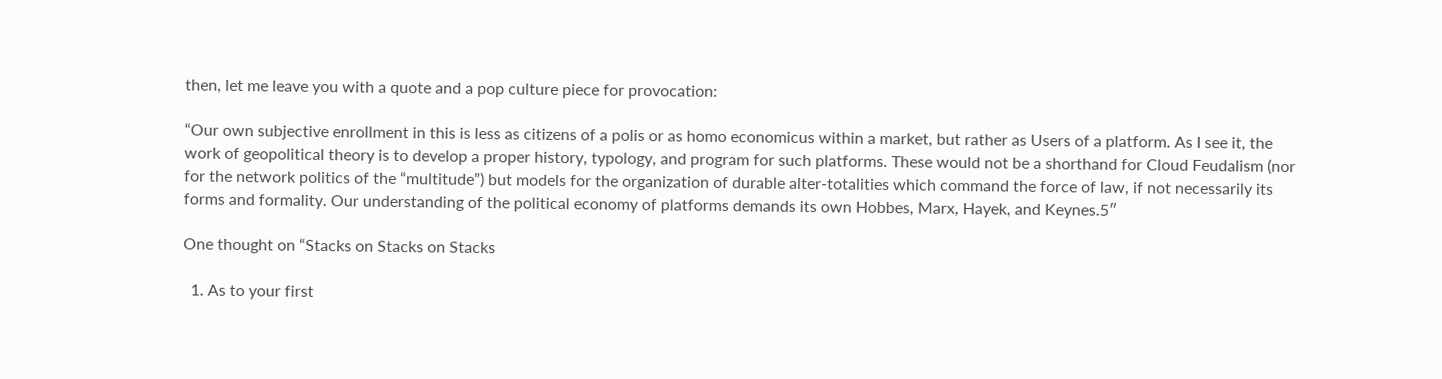then, let me leave you with a quote and a pop culture piece for provocation:

“Our own subjective enrollment in this is less as citizens of a polis or as homo economicus within a market, but rather as Users of a platform. As I see it, the work of geopolitical theory is to develop a proper history, typology, and program for such platforms. These would not be a shorthand for Cloud Feudalism (nor for the network politics of the “multitude”) but models for the organization of durable alter-totalities which command the force of law, if not necessarily its forms and formality. Our understanding of the political economy of platforms demands its own Hobbes, Marx, Hayek, and Keynes.5″

One thought on “Stacks on Stacks on Stacks

  1. As to your first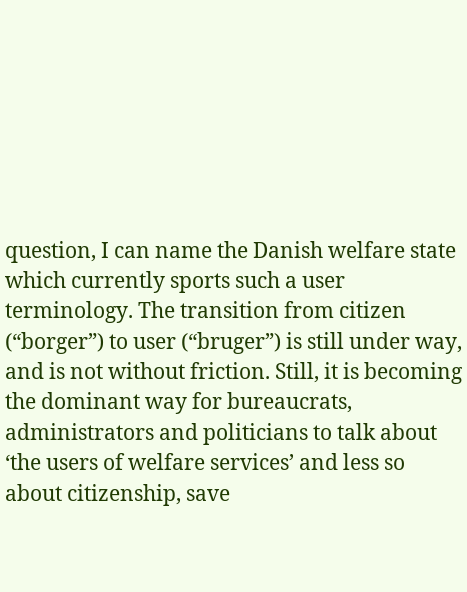question, I can name the Danish welfare state which currently sports such a user terminology. The transition from citizen (“borger”) to user (“bruger”) is still under way, and is not without friction. Still, it is becoming the dominant way for bureaucrats, administrators and politicians to talk about ‘the users of welfare services’ and less so about citizenship, save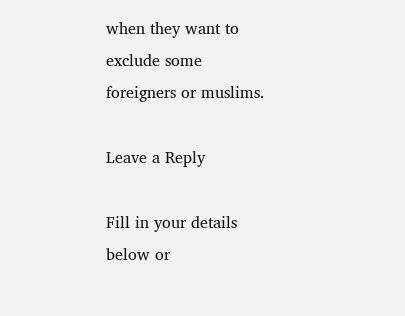when they want to exclude some foreigners or muslims.

Leave a Reply

Fill in your details below or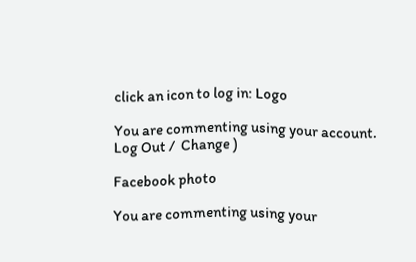click an icon to log in: Logo

You are commenting using your account. Log Out /  Change )

Facebook photo

You are commenting using your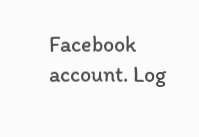Facebook account. Log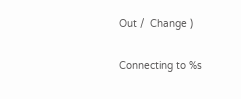Out /  Change )

Connecting to %s